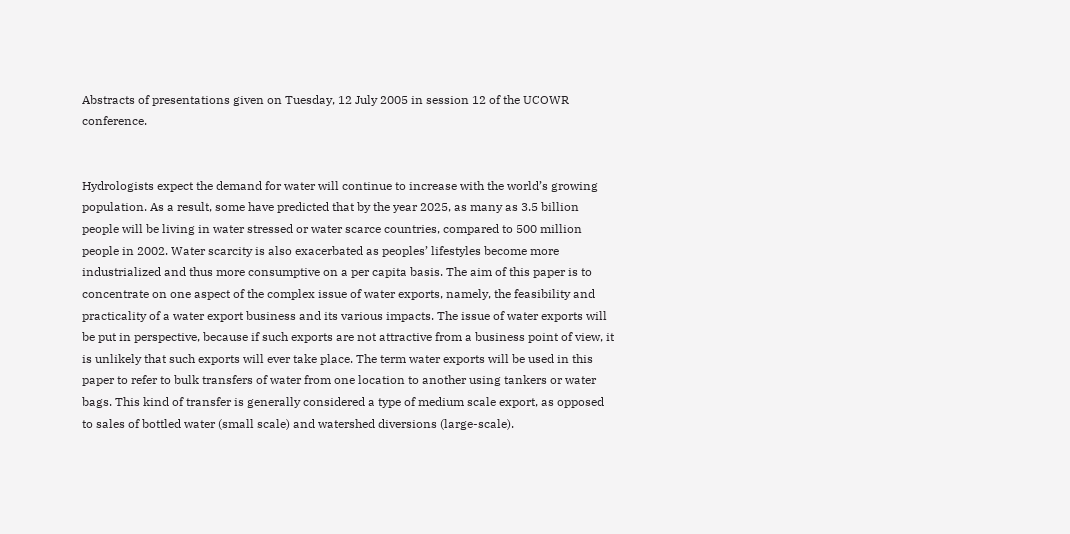Abstracts of presentations given on Tuesday, 12 July 2005 in session 12 of the UCOWR conference.


Hydrologists expect the demand for water will continue to increase with the world’s growing population. As a result, some have predicted that by the year 2025, as many as 3.5 billion people will be living in water stressed or water scarce countries, compared to 500 million people in 2002. Water scarcity is also exacerbated as peoples’ lifestyles become more industrialized and thus more consumptive on a per capita basis. The aim of this paper is to concentrate on one aspect of the complex issue of water exports, namely, the feasibility and practicality of a water export business and its various impacts. The issue of water exports will be put in perspective, because if such exports are not attractive from a business point of view, it is unlikely that such exports will ever take place. The term water exports will be used in this paper to refer to bulk transfers of water from one location to another using tankers or water bags. This kind of transfer is generally considered a type of medium scale export, as opposed to sales of bottled water (small scale) and watershed diversions (large-scale).